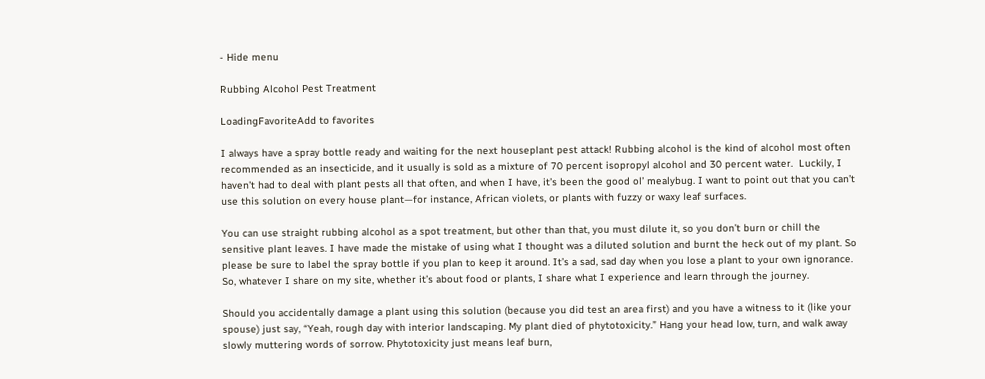- Hide menu

Rubbing Alcohol Pest Treatment

LoadingFavoriteAdd to favorites

I always have a spray bottle ready and waiting for the next houseplant pest attack! Rubbing alcohol is the kind of alcohol most often recommended as an insecticide, and it usually is sold as a mixture of 70 percent isopropyl alcohol and 30 percent water.  Luckily, I haven’t had to deal with plant pests all that often, and when I have, it’s been the good ol’ mealybug. I want to point out that you can’t use this solution on every house plant—for instance, African violets, or plants with fuzzy or waxy leaf surfaces.

You can use straight rubbing alcohol as a spot treatment, but other than that, you must dilute it, so you don’t burn or chill the sensitive plant leaves. I have made the mistake of using what I thought was a diluted solution and burnt the heck out of my plant. So please be sure to label the spray bottle if you plan to keep it around. It’s a sad, sad day when you lose a plant to your own ignorance. So, whatever I share on my site, whether it’s about food or plants, I share what I experience and learn through the journey.

Should you accidentally damage a plant using this solution (because you did test an area first) and you have a witness to it (like your spouse) just say, “Yeah, rough day with interior landscaping. My plant died of phytotoxicity.” Hang your head low, turn, and walk away slowly muttering words of sorrow. Phytotoxicity just means leaf burn,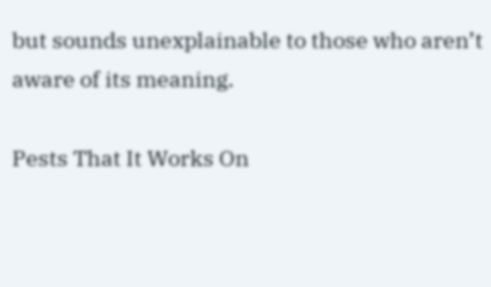but sounds unexplainable to those who aren’t aware of its meaning.

Pests That It Works On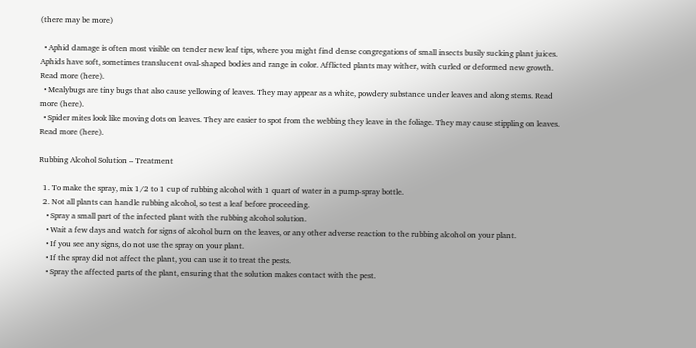(there may be more)

  • Aphid damage is often most visible on tender new leaf tips, where you might find dense congregations of small insects busily sucking plant juices. Aphids have soft, sometimes translucent oval-shaped bodies and range in color. Afflicted plants may wither, with curled or deformed new growth. Read more (here).
  • Mealybugs are tiny bugs that also cause yellowing of leaves. They may appear as a white, powdery substance under leaves and along stems. Read more (here).
  • Spider mites look like moving dots on leaves. They are easier to spot from the webbing they leave in the foliage. They may cause stippling on leaves. Read more (here).

Rubbing Alcohol Solution – Treatment

  1. To make the spray, mix 1/2 to 1 cup of rubbing alcohol with 1 quart of water in a pump-spray bottle.
  2. Not all plants can handle rubbing alcohol, so test a leaf before proceeding.
    • Spray a small part of the infected plant with the rubbing alcohol solution.
    • Wait a few days and watch for signs of alcohol burn on the leaves, or any other adverse reaction to the rubbing alcohol on your plant.
    • If you see any signs, do not use the spray on your plant.
    • If the spray did not affect the plant, you can use it to treat the pests.
    • Spray the affected parts of the plant, ensuring that the solution makes contact with the pest.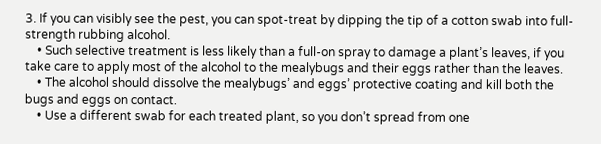3. If you can visibly see the pest, you can spot-treat by dipping the tip of a cotton swab into full-strength rubbing alcohol.
    • Such selective treatment is less likely than a full-on spray to damage a plant’s leaves, if you take care to apply most of the alcohol to the mealybugs and their eggs rather than the leaves.
    • The alcohol should dissolve the mealybugs’ and eggs’ protective coating and kill both the bugs and eggs on contact.
    • Use a different swab for each treated plant, so you don’t spread from one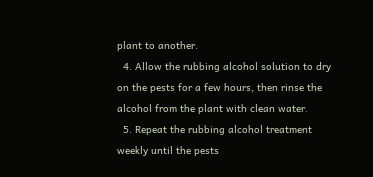plant to another.
  4. Allow the rubbing alcohol solution to dry on the pests for a few hours, then rinse the alcohol from the plant with clean water.
  5. Repeat the rubbing alcohol treatment weekly until the pests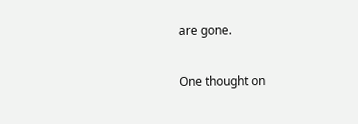are gone.

One thought on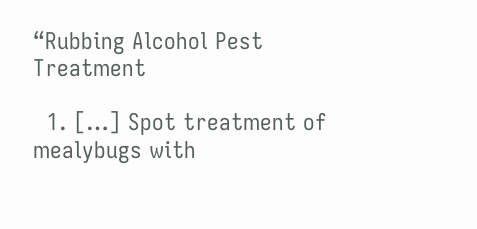“Rubbing Alcohol Pest Treatment

  1. […] Spot treatment of mealybugs with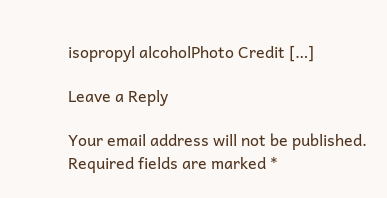isopropyl alcoholPhoto Credit […]

Leave a Reply

Your email address will not be published. Required fields are marked *